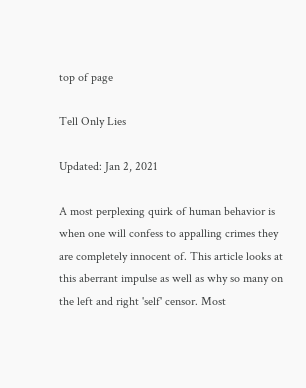top of page

Tell Only Lies

Updated: Jan 2, 2021

A most perplexing quirk of human behavior is when one will confess to appalling crimes they are completely innocent of. This article looks at this aberrant impulse as well as why so many on the left and right 'self' censor. Most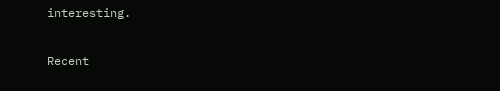interesting.

Recent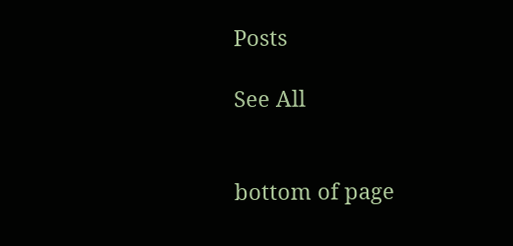Posts

See All


bottom of page